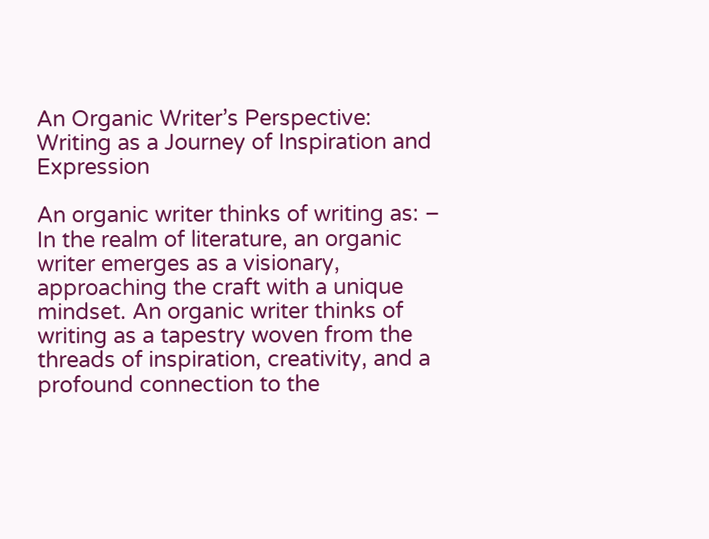An Organic Writer’s Perspective: Writing as a Journey of Inspiration and Expression

An organic writer thinks of writing as: – In the realm of literature, an organic writer emerges as a visionary, approaching the craft with a unique mindset. An organic writer thinks of writing as a tapestry woven from the threads of inspiration, creativity, and a profound connection to the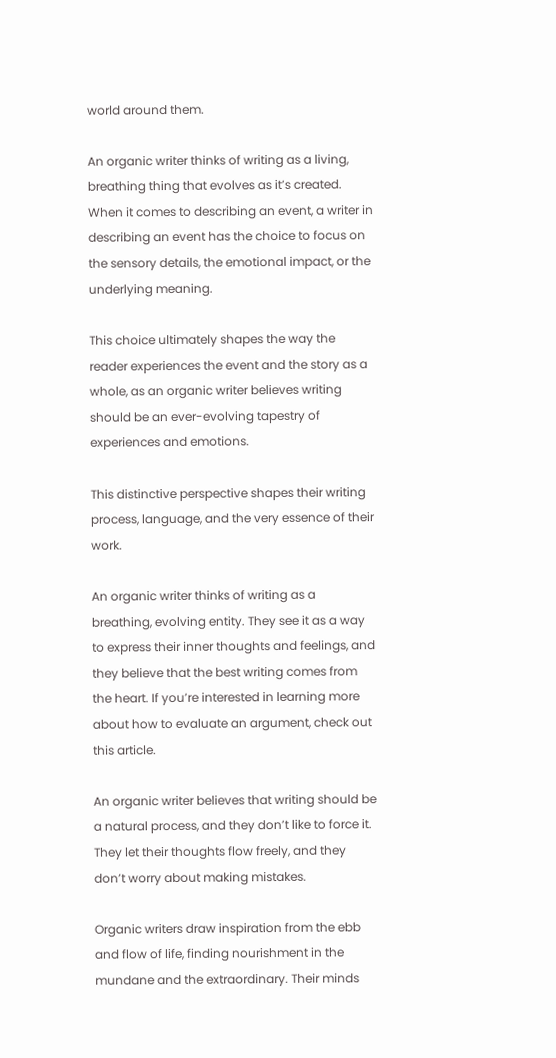world around them.

An organic writer thinks of writing as a living, breathing thing that evolves as it’s created. When it comes to describing an event, a writer in describing an event has the choice to focus on the sensory details, the emotional impact, or the underlying meaning.

This choice ultimately shapes the way the reader experiences the event and the story as a whole, as an organic writer believes writing should be an ever-evolving tapestry of experiences and emotions.

This distinctive perspective shapes their writing process, language, and the very essence of their work.

An organic writer thinks of writing as a breathing, evolving entity. They see it as a way to express their inner thoughts and feelings, and they believe that the best writing comes from the heart. If you’re interested in learning more about how to evaluate an argument, check out this article.

An organic writer believes that writing should be a natural process, and they don’t like to force it. They let their thoughts flow freely, and they don’t worry about making mistakes.

Organic writers draw inspiration from the ebb and flow of life, finding nourishment in the mundane and the extraordinary. Their minds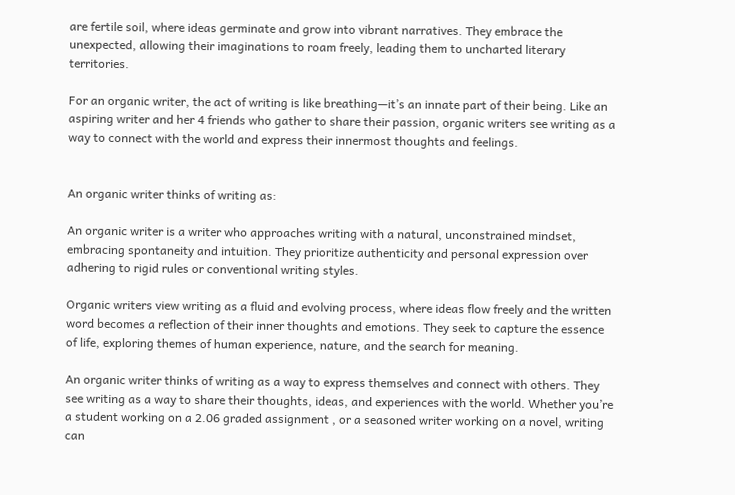are fertile soil, where ideas germinate and grow into vibrant narratives. They embrace the unexpected, allowing their imaginations to roam freely, leading them to uncharted literary territories.

For an organic writer, the act of writing is like breathing—it’s an innate part of their being. Like an aspiring writer and her 4 friends who gather to share their passion, organic writers see writing as a way to connect with the world and express their innermost thoughts and feelings.


An organic writer thinks of writing as:

An organic writer is a writer who approaches writing with a natural, unconstrained mindset, embracing spontaneity and intuition. They prioritize authenticity and personal expression over adhering to rigid rules or conventional writing styles.

Organic writers view writing as a fluid and evolving process, where ideas flow freely and the written word becomes a reflection of their inner thoughts and emotions. They seek to capture the essence of life, exploring themes of human experience, nature, and the search for meaning.

An organic writer thinks of writing as a way to express themselves and connect with others. They see writing as a way to share their thoughts, ideas, and experiences with the world. Whether you’re a student working on a 2.06 graded assignment , or a seasoned writer working on a novel, writing can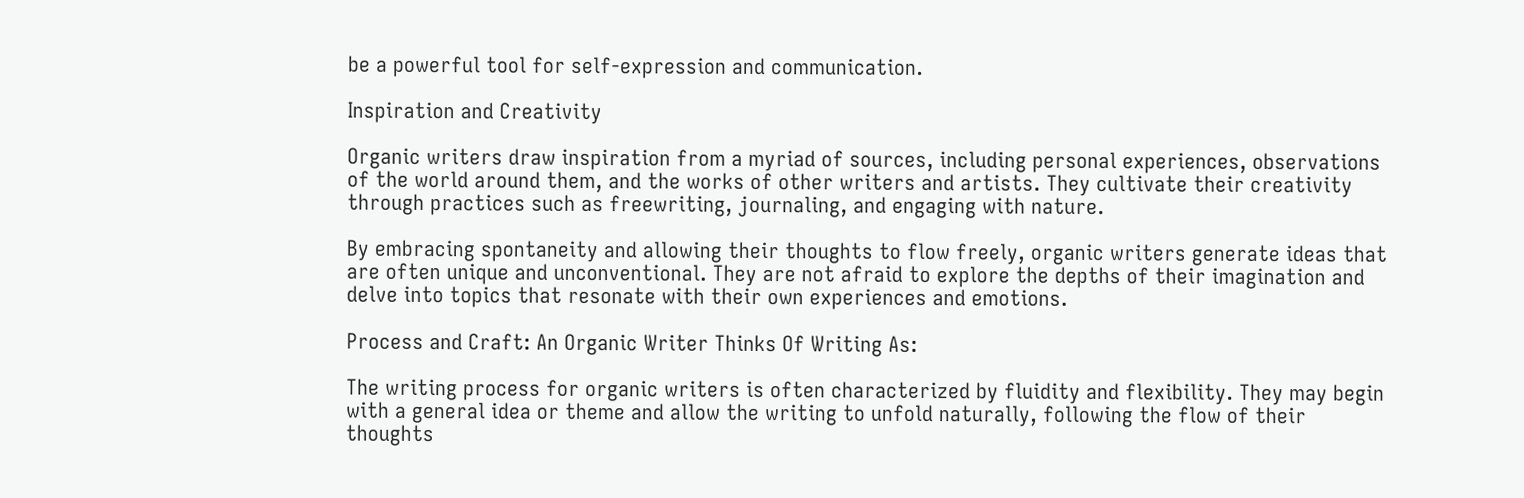be a powerful tool for self-expression and communication.

Inspiration and Creativity

Organic writers draw inspiration from a myriad of sources, including personal experiences, observations of the world around them, and the works of other writers and artists. They cultivate their creativity through practices such as freewriting, journaling, and engaging with nature.

By embracing spontaneity and allowing their thoughts to flow freely, organic writers generate ideas that are often unique and unconventional. They are not afraid to explore the depths of their imagination and delve into topics that resonate with their own experiences and emotions.

Process and Craft: An Organic Writer Thinks Of Writing As:

The writing process for organic writers is often characterized by fluidity and flexibility. They may begin with a general idea or theme and allow the writing to unfold naturally, following the flow of their thoughts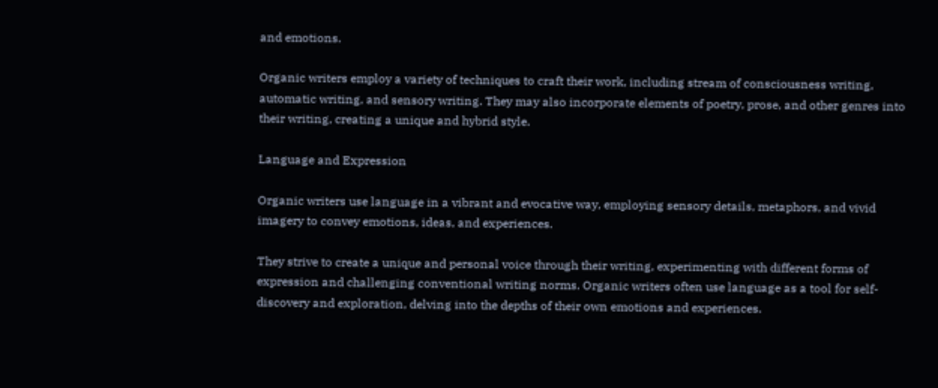and emotions.

Organic writers employ a variety of techniques to craft their work, including stream of consciousness writing, automatic writing, and sensory writing. They may also incorporate elements of poetry, prose, and other genres into their writing, creating a unique and hybrid style.

Language and Expression

Organic writers use language in a vibrant and evocative way, employing sensory details, metaphors, and vivid imagery to convey emotions, ideas, and experiences.

They strive to create a unique and personal voice through their writing, experimenting with different forms of expression and challenging conventional writing norms. Organic writers often use language as a tool for self-discovery and exploration, delving into the depths of their own emotions and experiences.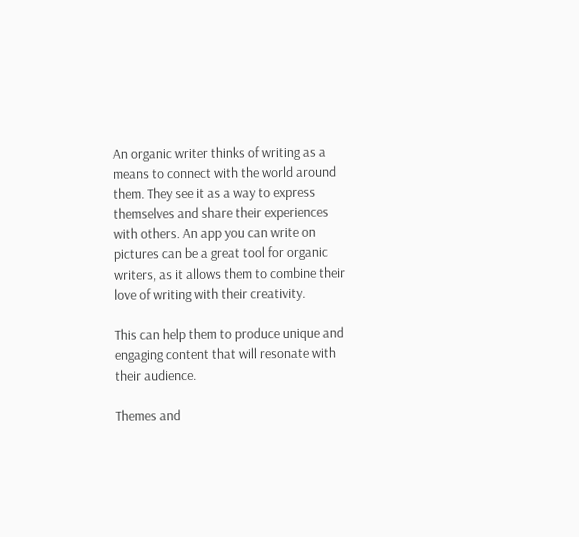An organic writer thinks of writing as a means to connect with the world around them. They see it as a way to express themselves and share their experiences with others. An app you can write on pictures can be a great tool for organic writers, as it allows them to combine their love of writing with their creativity.

This can help them to produce unique and engaging content that will resonate with their audience.

Themes and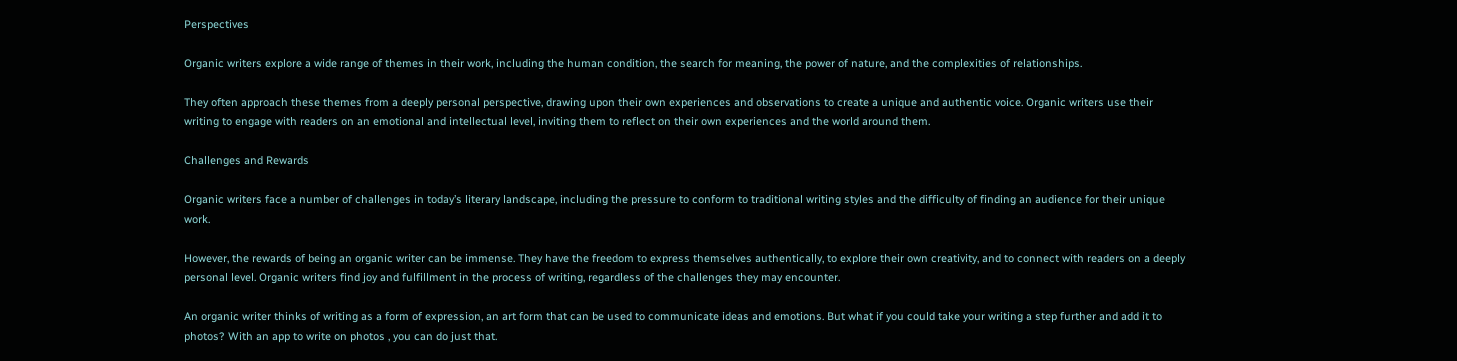Perspectives

Organic writers explore a wide range of themes in their work, including the human condition, the search for meaning, the power of nature, and the complexities of relationships.

They often approach these themes from a deeply personal perspective, drawing upon their own experiences and observations to create a unique and authentic voice. Organic writers use their writing to engage with readers on an emotional and intellectual level, inviting them to reflect on their own experiences and the world around them.

Challenges and Rewards

Organic writers face a number of challenges in today’s literary landscape, including the pressure to conform to traditional writing styles and the difficulty of finding an audience for their unique work.

However, the rewards of being an organic writer can be immense. They have the freedom to express themselves authentically, to explore their own creativity, and to connect with readers on a deeply personal level. Organic writers find joy and fulfillment in the process of writing, regardless of the challenges they may encounter.

An organic writer thinks of writing as a form of expression, an art form that can be used to communicate ideas and emotions. But what if you could take your writing a step further and add it to photos? With an app to write on photos , you can do just that.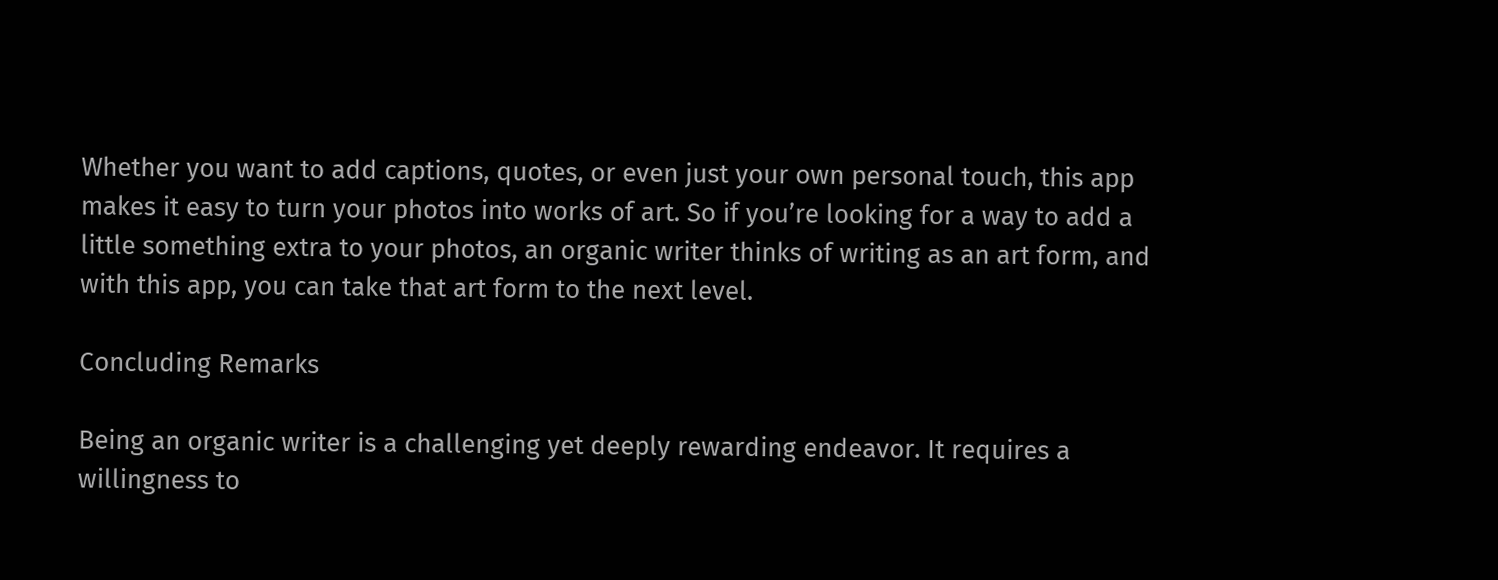Whether you want to add captions, quotes, or even just your own personal touch, this app makes it easy to turn your photos into works of art. So if you’re looking for a way to add a little something extra to your photos, an organic writer thinks of writing as an art form, and with this app, you can take that art form to the next level.

Concluding Remarks

Being an organic writer is a challenging yet deeply rewarding endeavor. It requires a willingness to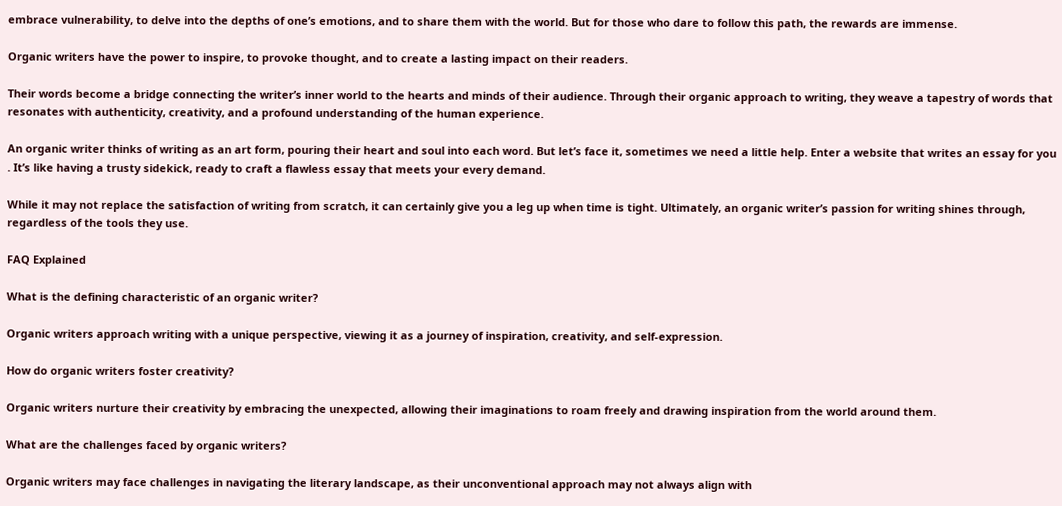embrace vulnerability, to delve into the depths of one’s emotions, and to share them with the world. But for those who dare to follow this path, the rewards are immense.

Organic writers have the power to inspire, to provoke thought, and to create a lasting impact on their readers.

Their words become a bridge connecting the writer’s inner world to the hearts and minds of their audience. Through their organic approach to writing, they weave a tapestry of words that resonates with authenticity, creativity, and a profound understanding of the human experience.

An organic writer thinks of writing as an art form, pouring their heart and soul into each word. But let’s face it, sometimes we need a little help. Enter a website that writes an essay for you . It’s like having a trusty sidekick, ready to craft a flawless essay that meets your every demand.

While it may not replace the satisfaction of writing from scratch, it can certainly give you a leg up when time is tight. Ultimately, an organic writer’s passion for writing shines through, regardless of the tools they use.

FAQ Explained

What is the defining characteristic of an organic writer?

Organic writers approach writing with a unique perspective, viewing it as a journey of inspiration, creativity, and self-expression.

How do organic writers foster creativity?

Organic writers nurture their creativity by embracing the unexpected, allowing their imaginations to roam freely and drawing inspiration from the world around them.

What are the challenges faced by organic writers?

Organic writers may face challenges in navigating the literary landscape, as their unconventional approach may not always align with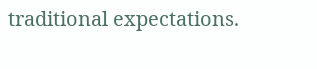traditional expectations.